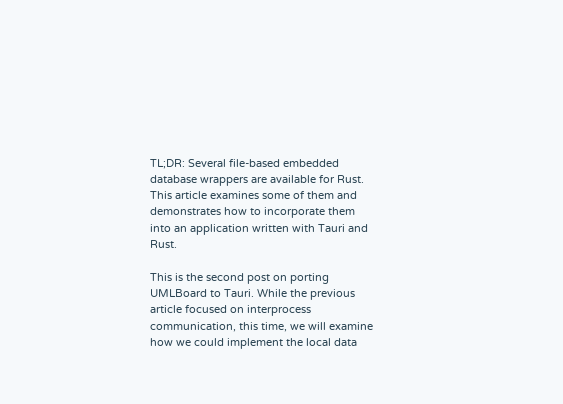TL;DR: Several file-based embedded database wrappers are available for Rust. This article examines some of them and demonstrates how to incorporate them into an application written with Tauri and Rust.

This is the second post on porting UMLBoard to Tauri. While the previous article focused on interprocess communication, this time, we will examine how we could implement the local data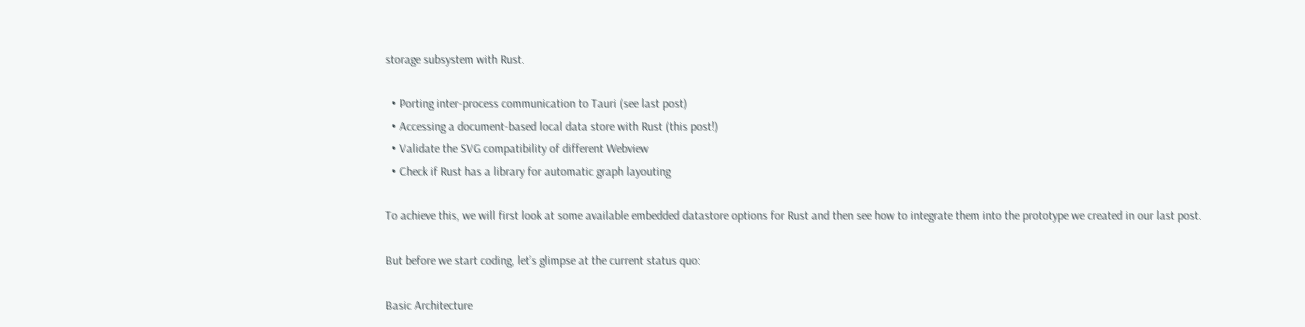storage subsystem with Rust.

  • Porting inter-process communication to Tauri (see last post)
  • Accessing a document-based local data store with Rust (this post!)
  • Validate the SVG compatibility of different Webview
  • Check if Rust has a library for automatic graph layouting

To achieve this, we will first look at some available embedded datastore options for Rust and then see how to integrate them into the prototype we created in our last post.

But before we start coding, let’s glimpse at the current status quo:

Basic Architecture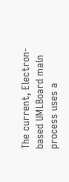The current, Electron-based UMLBoard main process uses a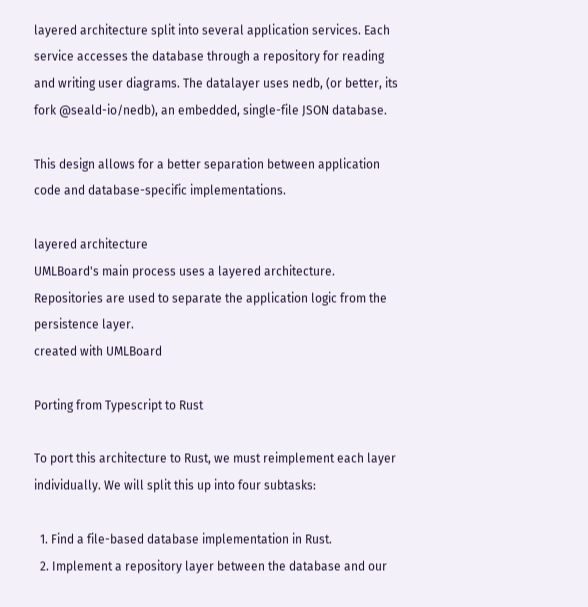layered architecture split into several application services. Each service accesses the database through a repository for reading and writing user diagrams. The datalayer uses nedb, (or better, its fork @seald-io/nedb), an embedded, single-file JSON database.

This design allows for a better separation between application code and database-specific implementations.

layered architecture
UMLBoard's main process uses a layered architecture.
Repositories are used to separate the application logic from the persistence layer.
created with UMLBoard

Porting from Typescript to Rust

To port this architecture to Rust, we must reimplement each layer individually. We will split this up into four subtasks:

  1. Find a file-based database implementation in Rust.
  2. Implement a repository layer between the database and our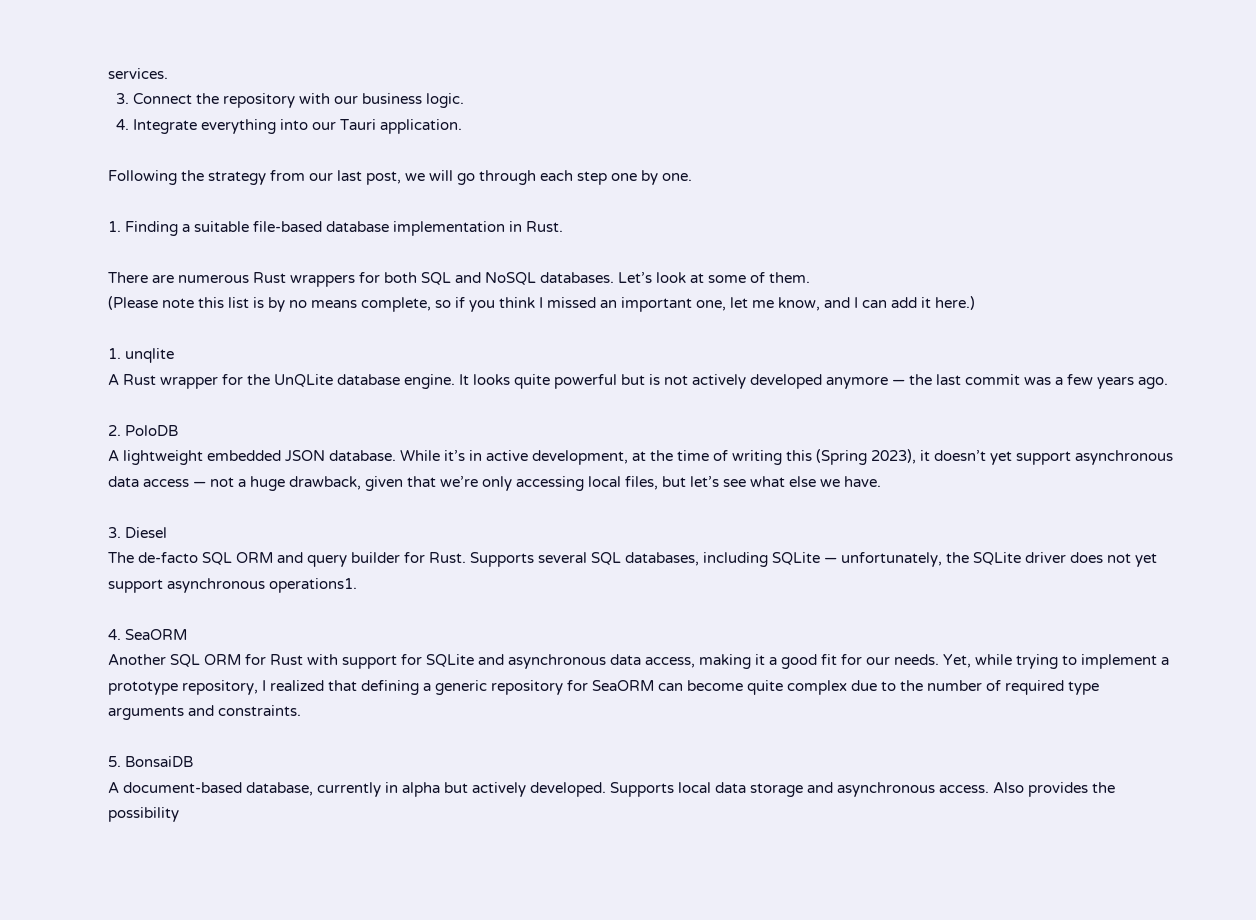services.
  3. Connect the repository with our business logic.
  4. Integrate everything into our Tauri application.

Following the strategy from our last post, we will go through each step one by one.

1. Finding a suitable file-based database implementation in Rust.

There are numerous Rust wrappers for both SQL and NoSQL databases. Let’s look at some of them.
(Please note this list is by no means complete, so if you think I missed an important one, let me know, and I can add it here.)

1. unqlite
A Rust wrapper for the UnQLite database engine. It looks quite powerful but is not actively developed anymore — the last commit was a few years ago.

2. PoloDB
A lightweight embedded JSON database. While it’s in active development, at the time of writing this (Spring 2023), it doesn’t yet support asynchronous data access — not a huge drawback, given that we’re only accessing local files, but let’s see what else we have.

3. Diesel
The de-facto SQL ORM and query builder for Rust. Supports several SQL databases, including SQLite — unfortunately, the SQLite driver does not yet support asynchronous operations1.

4. SeaORM
Another SQL ORM for Rust with support for SQLite and asynchronous data access, making it a good fit for our needs. Yet, while trying to implement a prototype repository, I realized that defining a generic repository for SeaORM can become quite complex due to the number of required type arguments and constraints.

5. BonsaiDB
A document-based database, currently in alpha but actively developed. Supports local data storage and asynchronous access. Also provides the possibility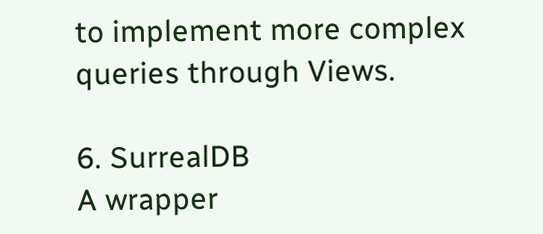to implement more complex queries through Views.

6. SurrealDB
A wrapper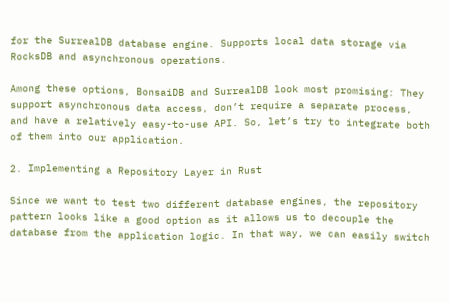for the SurrealDB database engine. Supports local data storage via RocksDB and asynchronous operations.

Among these options, BonsaiDB and SurrealDB look most promising: They support asynchronous data access, don’t require a separate process, and have a relatively easy-to-use API. So, let’s try to integrate both of them into our application.

2. Implementing a Repository Layer in Rust

Since we want to test two different database engines, the repository pattern looks like a good option as it allows us to decouple the database from the application logic. In that way, we can easily switch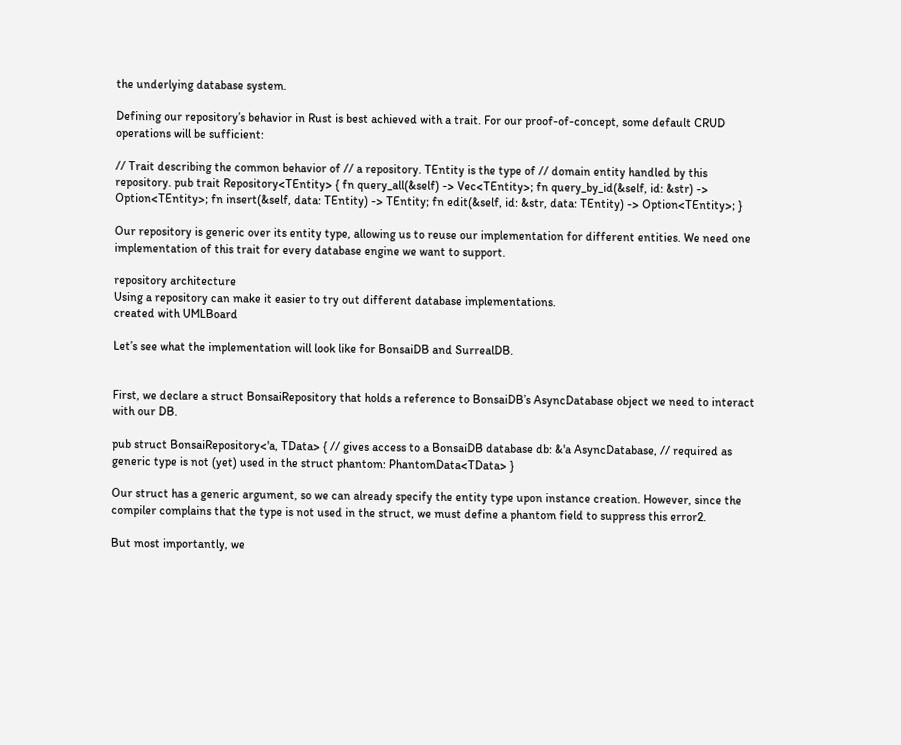the underlying database system.

Defining our repository’s behavior in Rust is best achieved with a trait. For our proof-of-concept, some default CRUD operations will be sufficient:

// Trait describing the common behavior of // a repository. TEntity is the type of // domain entity handled by this repository. pub trait Repository<TEntity> { fn query_all(&self) -> Vec<TEntity>; fn query_by_id(&self, id: &str) -> Option<TEntity>; fn insert(&self, data: TEntity) -> TEntity; fn edit(&self, id: &str, data: TEntity) -> Option<TEntity>; }

Our repository is generic over its entity type, allowing us to reuse our implementation for different entities. We need one implementation of this trait for every database engine we want to support.

repository architecture
Using a repository can make it easier to try out different database implementations.
created with UMLBoard

Let’s see what the implementation will look like for BonsaiDB and SurrealDB.


First, we declare a struct BonsaiRepository that holds a reference to BonsaiDB’s AsyncDatabase object we need to interact with our DB.

pub struct BonsaiRepository<'a, TData> { // gives access to a BonsaiDB database db: &'a AsyncDatabase, // required as generic type is not (yet) used in the struct phantom: PhantomData<TData> }

Our struct has a generic argument, so we can already specify the entity type upon instance creation. However, since the compiler complains that the type is not used in the struct, we must define a phantom field to suppress this error2.

But most importantly, we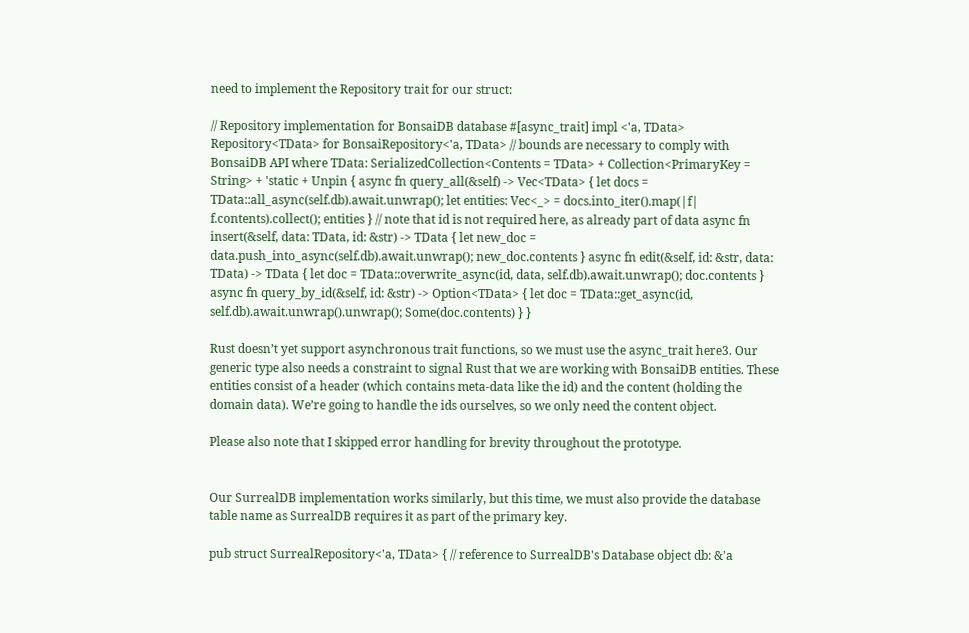need to implement the Repository trait for our struct:

// Repository implementation for BonsaiDB database #[async_trait] impl <'a, TData> Repository<TData> for BonsaiRepository<'a, TData> // bounds are necessary to comply with BonsaiDB API where TData: SerializedCollection<Contents = TData> + Collection<PrimaryKey = String> + 'static + Unpin { async fn query_all(&self) -> Vec<TData> { let docs = TData::all_async(self.db).await.unwrap(); let entities: Vec<_> = docs.into_iter().map(|f| f.contents).collect(); entities } // note that id is not required here, as already part of data async fn insert(&self, data: TData, id: &str) -> TData { let new_doc = data.push_into_async(self.db).await.unwrap(); new_doc.contents } async fn edit(&self, id: &str, data: TData) -> TData { let doc = TData::overwrite_async(id, data, self.db).await.unwrap(); doc.contents } async fn query_by_id(&self, id: &str) -> Option<TData> { let doc = TData::get_async(id, self.db).await.unwrap().unwrap(); Some(doc.contents) } }

Rust doesn’t yet support asynchronous trait functions, so we must use the async_trait here3. Our generic type also needs a constraint to signal Rust that we are working with BonsaiDB entities. These entities consist of a header (which contains meta-data like the id) and the content (holding the domain data). We’re going to handle the ids ourselves, so we only need the content object.

Please also note that I skipped error handling for brevity throughout the prototype.


Our SurrealDB implementation works similarly, but this time, we must also provide the database table name as SurrealDB requires it as part of the primary key.

pub struct SurrealRepository<'a, TData> { // reference to SurrealDB's Database object db: &'a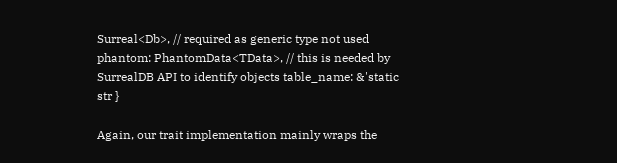Surreal<Db>, // required as generic type not used phantom: PhantomData<TData>, // this is needed by SurrealDB API to identify objects table_name: &'static str }

Again, our trait implementation mainly wraps the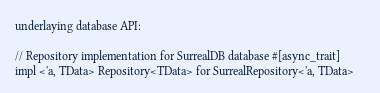underlaying database API:

// Repository implementation for SurrealDB database #[async_trait] impl <'a, TData> Repository<TData> for SurrealRepository<'a, TData>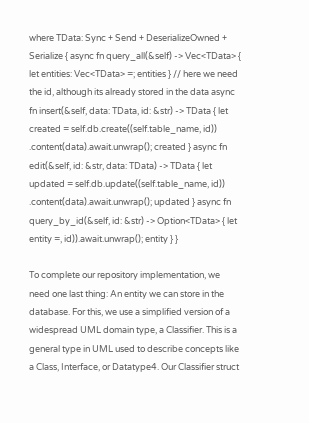where TData: Sync + Send + DeserializeOwned + Serialize { async fn query_all(&self) -> Vec<TData> { let entities: Vec<TData> =; entities } // here we need the id, although its already stored in the data async fn insert(&self, data: TData, id: &str) -> TData { let created = self.db.create((self.table_name, id)) .content(data).await.unwrap(); created } async fn edit(&self, id: &str, data: TData) -> TData { let updated = self.db.update((self.table_name, id)) .content(data).await.unwrap(); updated } async fn query_by_id(&self, id: &str) -> Option<TData> { let entity =, id)).await.unwrap(); entity } }

To complete our repository implementation, we need one last thing: An entity we can store in the database. For this, we use a simplified version of a widespread UML domain type, a Classifier. This is a general type in UML used to describe concepts like a Class, Interface, or Datatype4. Our Classifier struct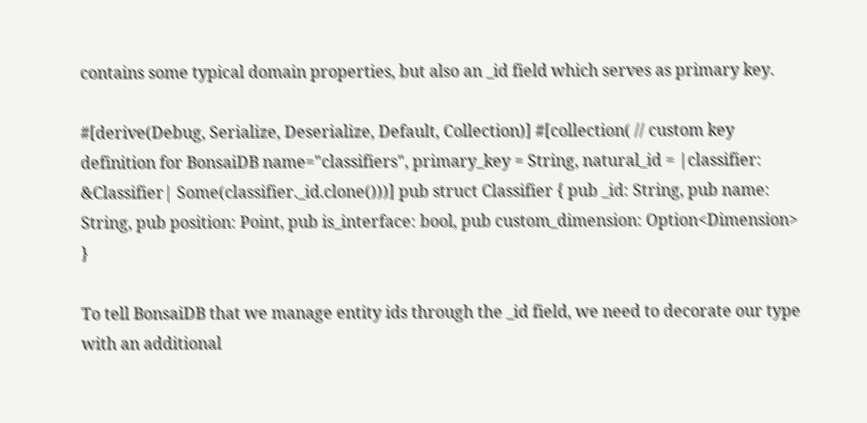contains some typical domain properties, but also an _id field which serves as primary key.

#[derive(Debug, Serialize, Deserialize, Default, Collection)] #[collection( // custom key definition for BonsaiDB name="classifiers", primary_key = String, natural_id = |classifier: &Classifier| Some(classifier._id.clone()))] pub struct Classifier { pub _id: String, pub name: String, pub position: Point, pub is_interface: bool, pub custom_dimension: Option<Dimension> }

To tell BonsaiDB that we manage entity ids through the _id field, we need to decorate our type with an additional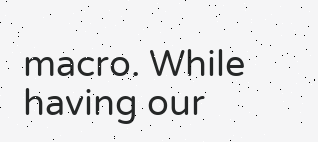macro. While having our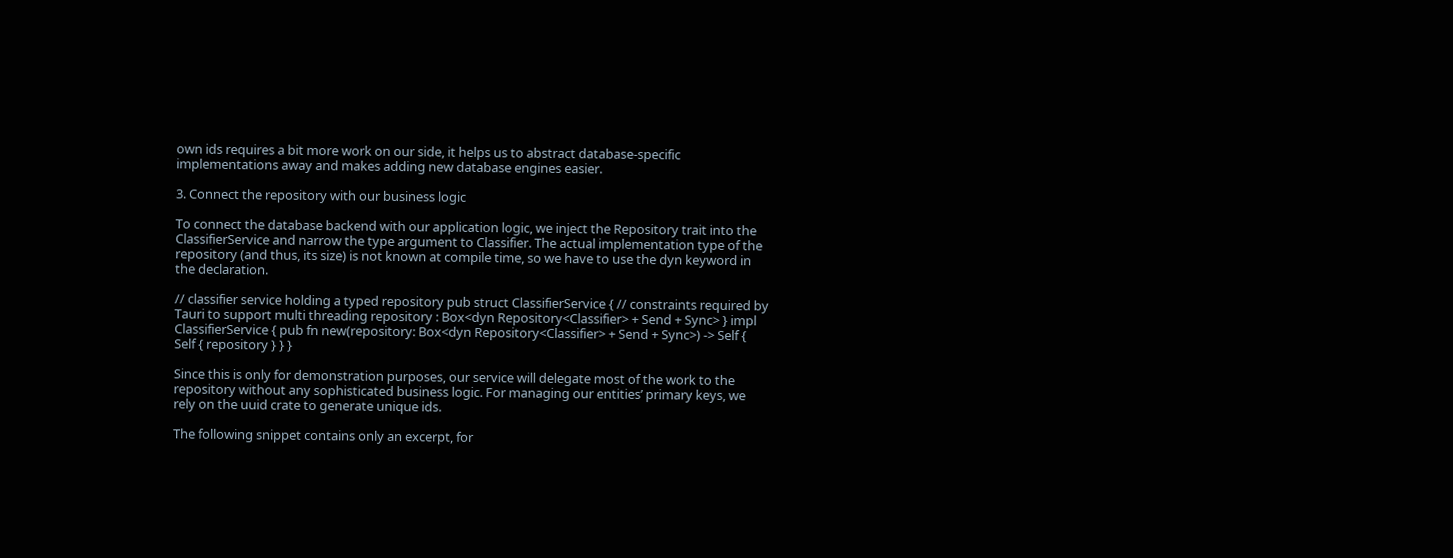own ids requires a bit more work on our side, it helps us to abstract database-specific implementations away and makes adding new database engines easier.

3. Connect the repository with our business logic

To connect the database backend with our application logic, we inject the Repository trait into the ClassifierService and narrow the type argument to Classifier. The actual implementation type of the repository (and thus, its size) is not known at compile time, so we have to use the dyn keyword in the declaration.

// classifier service holding a typed repository pub struct ClassifierService { // constraints required by Tauri to support multi threading repository : Box<dyn Repository<Classifier> + Send + Sync> } impl ClassifierService { pub fn new(repository: Box<dyn Repository<Classifier> + Send + Sync>) -> Self { Self { repository } } }

Since this is only for demonstration purposes, our service will delegate most of the work to the repository without any sophisticated business logic. For managing our entities’ primary keys, we rely on the uuid crate to generate unique ids.

The following snippet contains only an excerpt, for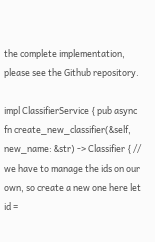the complete implementation, please see the Github repository.

impl ClassifierService { pub async fn create_new_classifier(&self, new_name: &str) -> Classifier { // we have to manage the ids on our own, so create a new one here let id =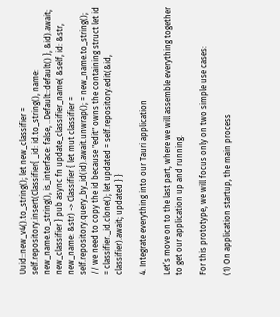Uuid::new_v4().to_string(); let new_classifier = self.repository.insert(Classifier{ _id: id.to_string(), name: new_name.to_string(), is_interface: false, ..Default::default() }, &id).await; new_classifier } pub async fn update_classifier_name( &self, id: &str, new_name: &str) -> Classifier { let mut classifier = self.repository.query_by_id(id).await.unwrap(); = new_name.to_string(); // we need to copy the id because "edit" owns the containing struct let id = classifier._id.clone(); let updated = self.repository.edit(&id, classifier).await; updated } }

4. Integrate everything into our Tauri application

Let’s move on to the last part, where we will assemble everything together to get our application up and running.

For this prototype, we will focus only on two simple use cases:

(1) On application startup, the main process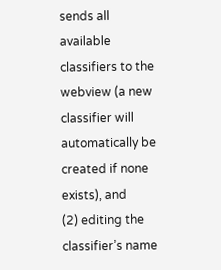sends all available classifiers to the webview (a new classifier will automatically be created if none exists), and
(2) editing the classifier’s name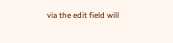via the edit field will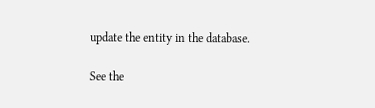update the entity in the database.

See the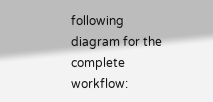following diagram for the complete workflow: